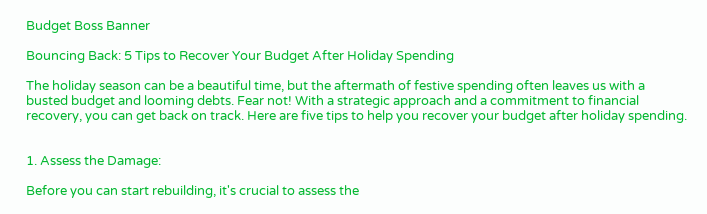Budget Boss Banner

Bouncing Back: 5 Tips to Recover Your Budget After Holiday Spending

The holiday season can be a beautiful time, but the aftermath of festive spending often leaves us with a busted budget and looming debts. Fear not! With a strategic approach and a commitment to financial recovery, you can get back on track. Here are five tips to help you recover your budget after holiday spending.


1. Assess the Damage:

Before you can start rebuilding, it's crucial to assess the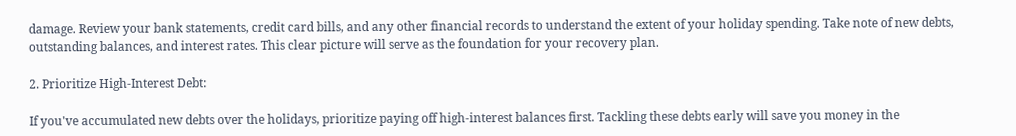damage. Review your bank statements, credit card bills, and any other financial records to understand the extent of your holiday spending. Take note of new debts, outstanding balances, and interest rates. This clear picture will serve as the foundation for your recovery plan.

2. Prioritize High-Interest Debt:

If you've accumulated new debts over the holidays, prioritize paying off high-interest balances first. Tackling these debts early will save you money in the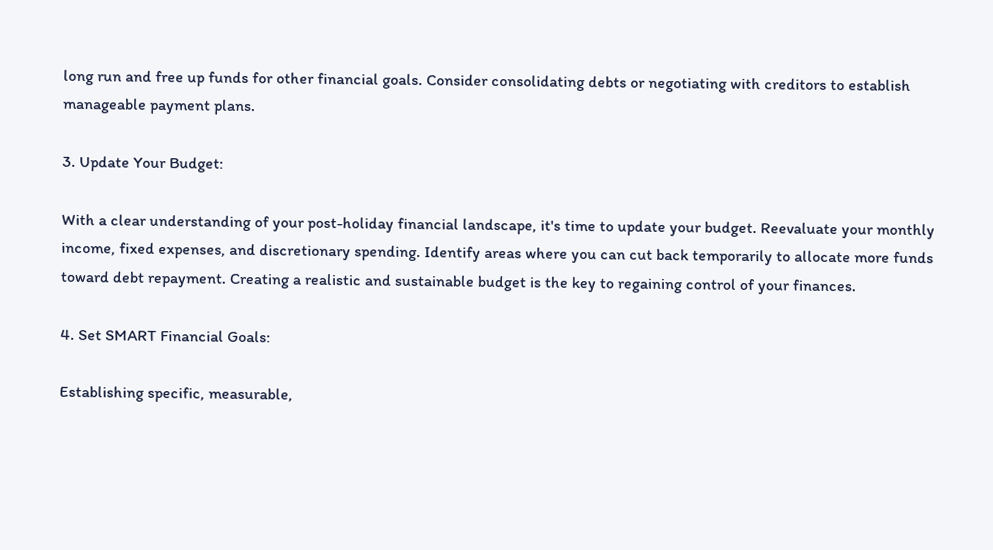long run and free up funds for other financial goals. Consider consolidating debts or negotiating with creditors to establish manageable payment plans.

3. Update Your Budget:

With a clear understanding of your post-holiday financial landscape, it's time to update your budget. Reevaluate your monthly income, fixed expenses, and discretionary spending. Identify areas where you can cut back temporarily to allocate more funds toward debt repayment. Creating a realistic and sustainable budget is the key to regaining control of your finances.

4. Set SMART Financial Goals:

Establishing specific, measurable,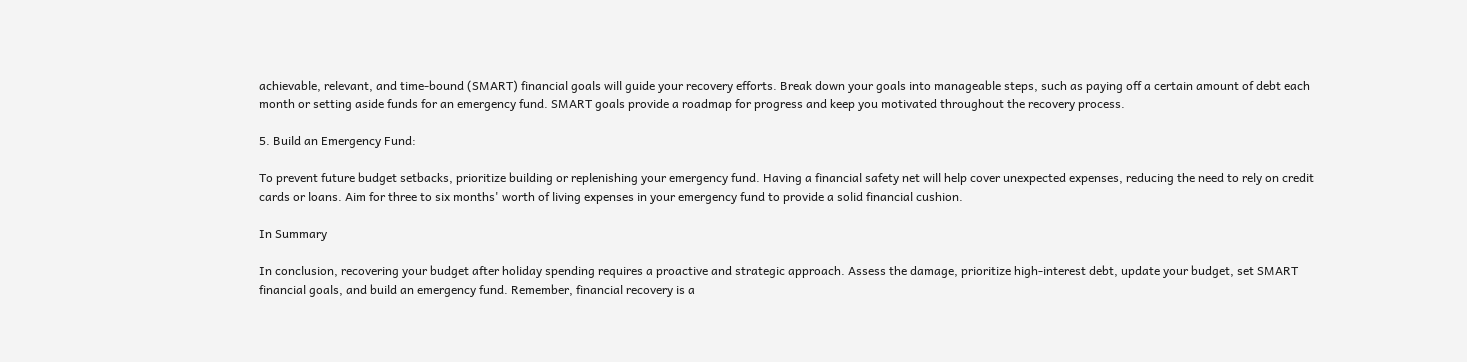achievable, relevant, and time-bound (SMART) financial goals will guide your recovery efforts. Break down your goals into manageable steps, such as paying off a certain amount of debt each month or setting aside funds for an emergency fund. SMART goals provide a roadmap for progress and keep you motivated throughout the recovery process.

5. Build an Emergency Fund:

To prevent future budget setbacks, prioritize building or replenishing your emergency fund. Having a financial safety net will help cover unexpected expenses, reducing the need to rely on credit cards or loans. Aim for three to six months' worth of living expenses in your emergency fund to provide a solid financial cushion.

In Summary

In conclusion, recovering your budget after holiday spending requires a proactive and strategic approach. Assess the damage, prioritize high-interest debt, update your budget, set SMART financial goals, and build an emergency fund. Remember, financial recovery is a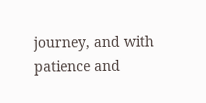journey, and with patience and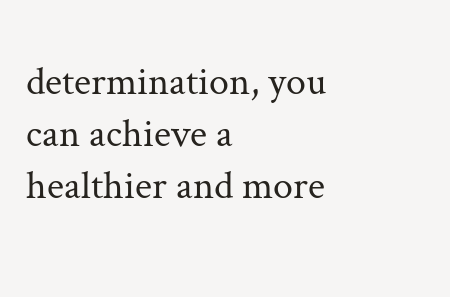determination, you can achieve a healthier and more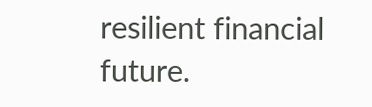resilient financial future.